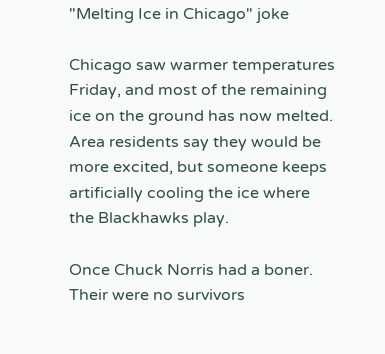"Melting Ice in Chicago" joke

Chicago saw warmer temperatures Friday, and most of the remaining ice on the ground has now melted. Area residents say they would be more excited, but someone keeps artificially cooling the ice where the Blackhawks play.

Once Chuck Norris had a boner.
Their were no survivors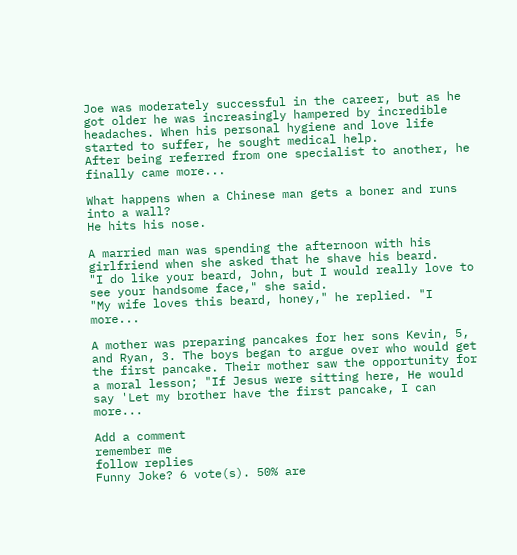Joe was moderately successful in the career, but as he got older he was increasingly hampered by incredible headaches. When his personal hygiene and love life started to suffer, he sought medical help.
After being referred from one specialist to another, he finally came more...

What happens when a Chinese man gets a boner and runs into a wall?
He hits his nose.

A married man was spending the afternoon with his girlfriend when she asked that he shave his beard.
"I do like your beard, John, but I would really love to see your handsome face," she said.
"My wife loves this beard, honey," he replied. "I more...

A mother was preparing pancakes for her sons Kevin, 5, and Ryan, 3. The boys began to argue over who would get the first pancake. Their mother saw the opportunity for a moral lesson; "If Jesus were sitting here, He would say 'Let my brother have the first pancake, I can more...

Add a comment
remember me
follow replies
Funny Joke? 6 vote(s). 50% are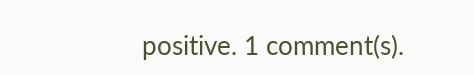positive. 1 comment(s).